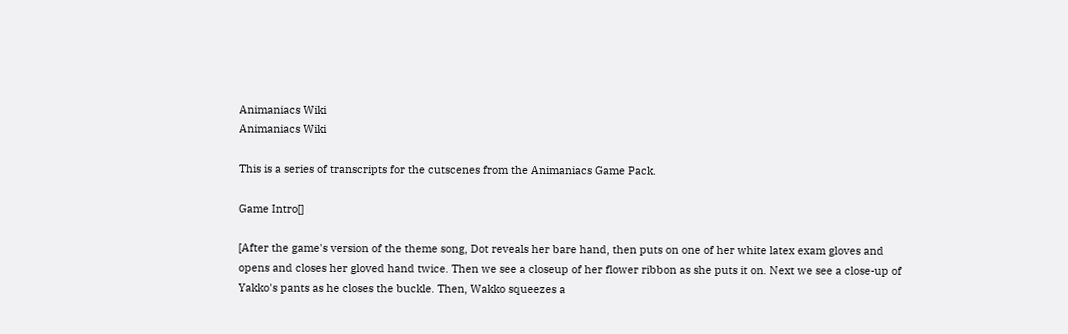Animaniacs Wiki
Animaniacs Wiki

This is a series of transcripts for the cutscenes from the Animaniacs Game Pack.

Game Intro[]

[After the game's version of the theme song, Dot reveals her bare hand, then puts on one of her white latex exam gloves and opens and closes her gloved hand twice. Then we see a closeup of her flower ribbon as she puts it on. Next we see a close-up of Yakko's pants as he closes the buckle. Then, Wakko squeezes a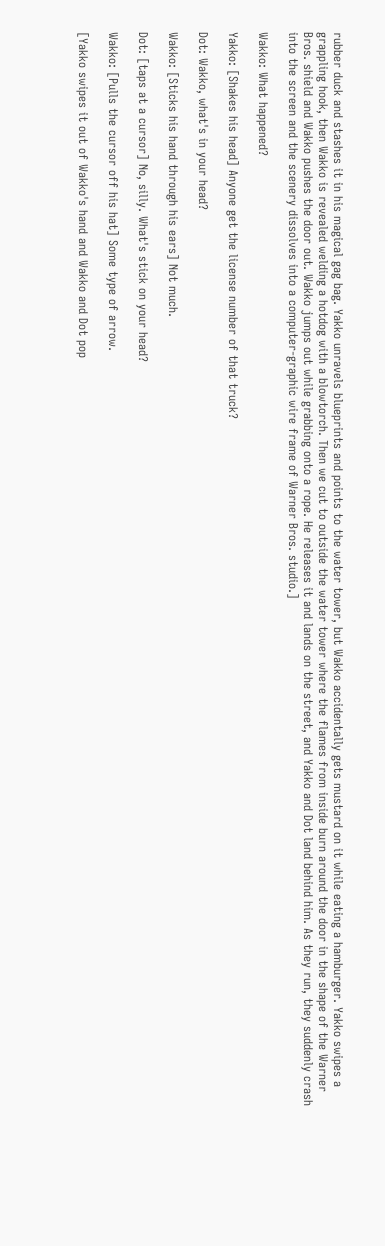rubber duck and stashes it in his magical gag bag. Yakko unravels blueprints and points to the water tower, but Wakko accidentally gets mustard on it while eating a hamburger. Yakko swipes a grappling hook, then Wakko is revealed welding a hotdog with a blowtorch. Then we cut to outside the water tower where the flames from inside burn around the door in the shape of the Warner Bros. shield and Wakko pushes the door out. Wakko jumps out while grabbing onto a rope. He releases it and lands on the street, and Yakko and Dot land behind him. As they run, they suddenly crash into the screen and the scenery dissolves into a computer-graphic wire frame of Warner Bros. studio.]

Wakko: What happened?

Yakko: [Shakes his head] Anyone get the license number of that truck?

Dot: Wakko, what's in your head?

Wakko: [Sticks his hand through his ears] Not much.

Dot: [taps at a cursor] No, silly. What's stick on your head?

Wakko: [Pulls the cursor off his hat] Some type of arrow.

[Yakko swipes it out of Wakko's hand and Wakko and Dot pop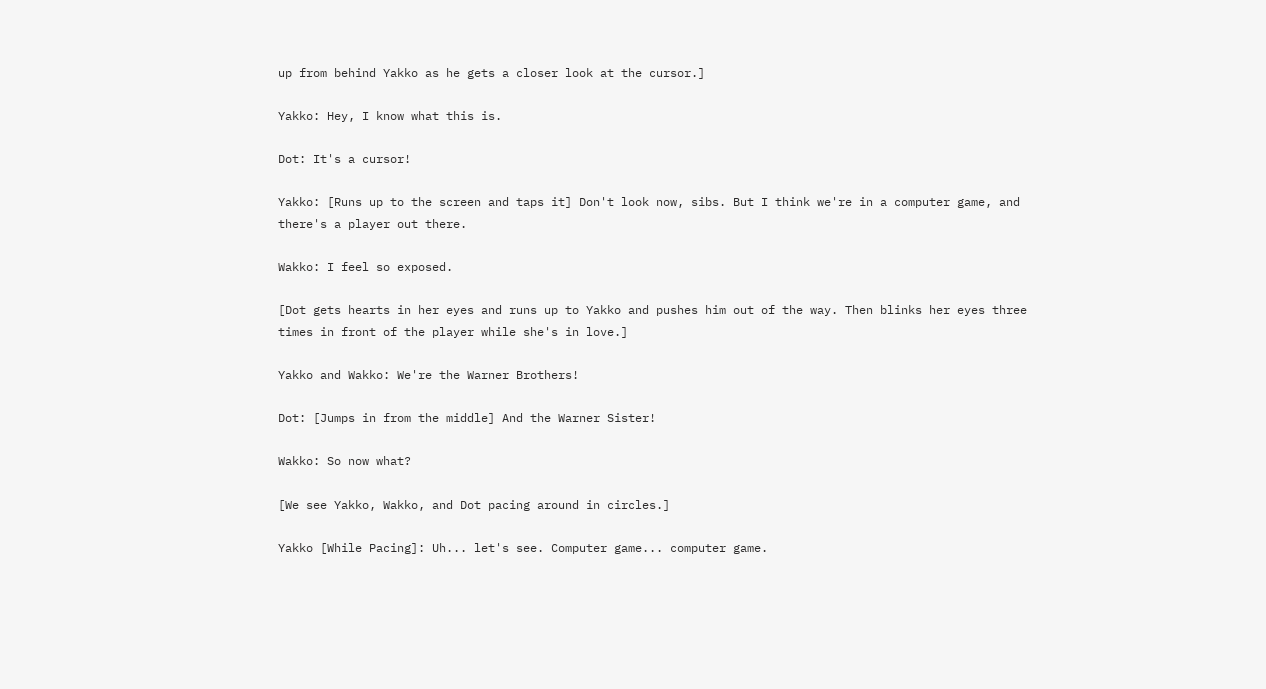up from behind Yakko as he gets a closer look at the cursor.]

Yakko: Hey, I know what this is.

Dot: It's a cursor!

Yakko: [Runs up to the screen and taps it] Don't look now, sibs. But I think we're in a computer game, and there's a player out there.

Wakko: I feel so exposed.

[Dot gets hearts in her eyes and runs up to Yakko and pushes him out of the way. Then blinks her eyes three times in front of the player while she's in love.]

Yakko and Wakko: We're the Warner Brothers!

Dot: [Jumps in from the middle] And the Warner Sister!

Wakko: So now what?

[We see Yakko, Wakko, and Dot pacing around in circles.]

Yakko [While Pacing]: Uh... let's see. Computer game... computer game.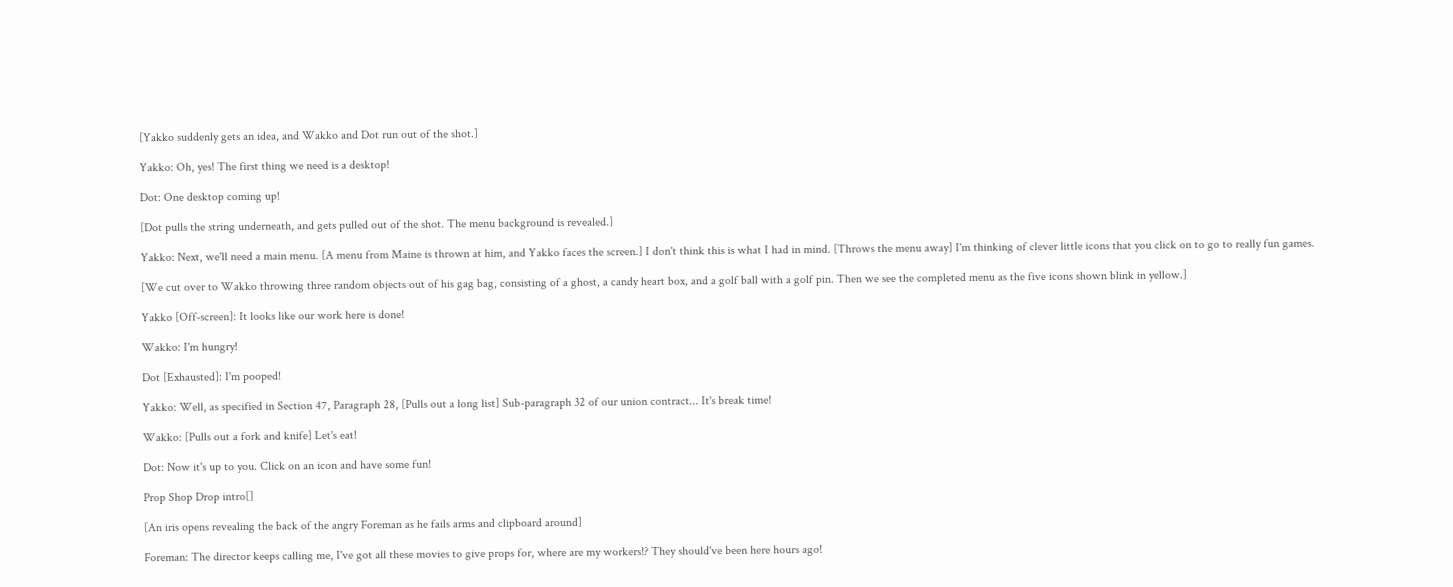[Yakko suddenly gets an idea, and Wakko and Dot run out of the shot.]

Yakko: Oh, yes! The first thing we need is a desktop!

Dot: One desktop coming up!

[Dot pulls the string underneath, and gets pulled out of the shot. The menu background is revealed.]

Yakko: Next, we'll need a main menu. [A menu from Maine is thrown at him, and Yakko faces the screen.] I don't think this is what I had in mind. [Throws the menu away] I'm thinking of clever little icons that you click on to go to really fun games.

[We cut over to Wakko throwing three random objects out of his gag bag, consisting of a ghost, a candy heart box, and a golf ball with a golf pin. Then we see the completed menu as the five icons shown blink in yellow.]

Yakko [Off-screen]: It looks like our work here is done!

Wakko: I'm hungry!

Dot [Exhausted]: I'm pooped!

Yakko: Well, as specified in Section 47, Paragraph 28, [Pulls out a long list] Sub-paragraph 32 of our union contract... It's break time!

Wakko: [Pulls out a fork and knife] Let's eat!

Dot: Now it's up to you. Click on an icon and have some fun!

Prop Shop Drop intro[]

[An iris opens revealing the back of the angry Foreman as he fails arms and clipboard around]

Foreman: The director keeps calling me, I've got all these movies to give props for, where are my workers!? They should've been here hours ago!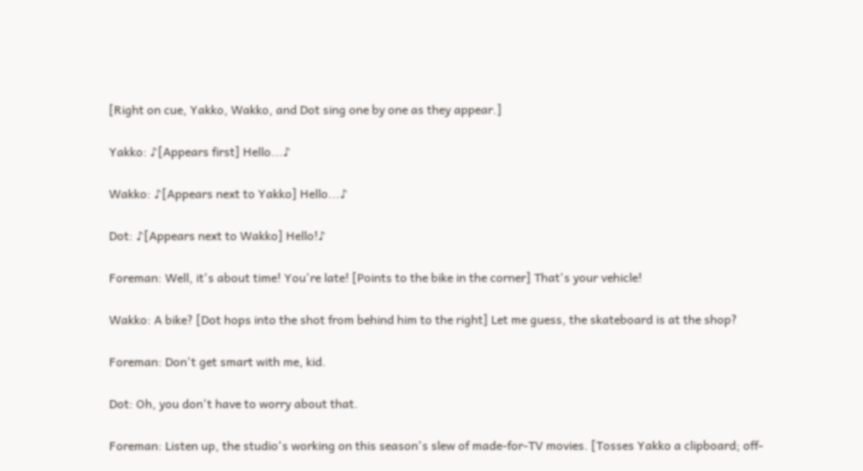[Right on cue, Yakko, Wakko, and Dot sing one by one as they appear.]

Yakko: ♪[Appears first] Hello...♪

Wakko: ♪[Appears next to Yakko] Hello...♪

Dot: ♪[Appears next to Wakko] Hello!♪

Foreman: Well, it's about time! You're late! [Points to the bike in the corner] That's your vehicle!

Wakko: A bike? [Dot hops into the shot from behind him to the right] Let me guess, the skateboard is at the shop?

Foreman: Don't get smart with me, kid.

Dot: Oh, you don't have to worry about that.

Foreman: Listen up, the studio's working on this season's slew of made-for-TV movies. [Tosses Yakko a clipboard; off-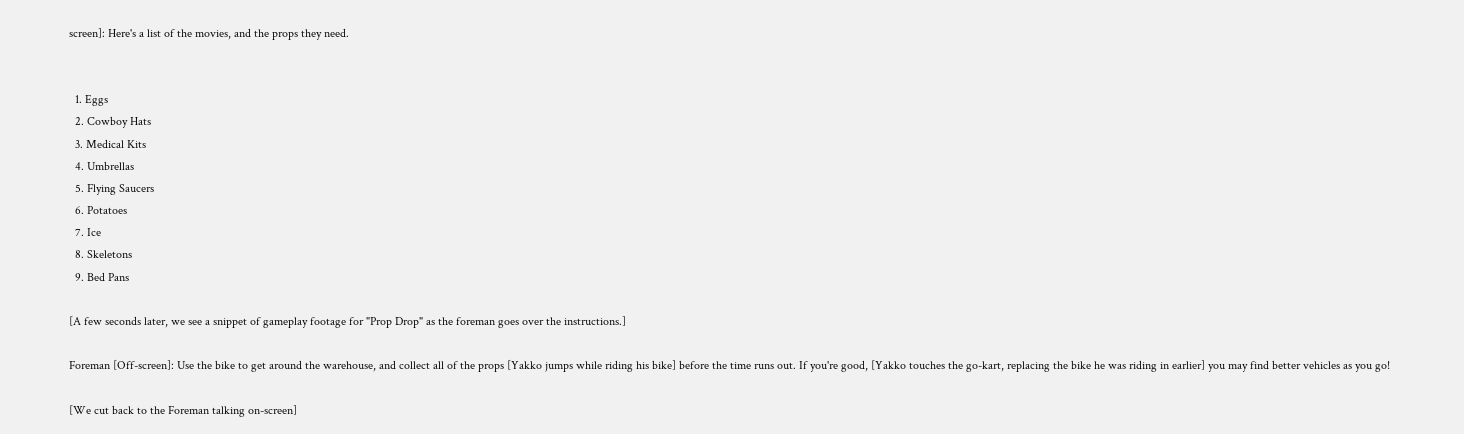screen]: Here's a list of the movies, and the props they need.


  1. Eggs
  2. Cowboy Hats
  3. Medical Kits
  4. Umbrellas
  5. Flying Saucers
  6. Potatoes
  7. Ice
  8. Skeletons
  9. Bed Pans

[A few seconds later, we see a snippet of gameplay footage for "Prop Drop" as the foreman goes over the instructions.]

Foreman [Off-screen]: Use the bike to get around the warehouse, and collect all of the props [Yakko jumps while riding his bike] before the time runs out. If you're good, [Yakko touches the go-kart, replacing the bike he was riding in earlier] you may find better vehicles as you go!

[We cut back to the Foreman talking on-screen]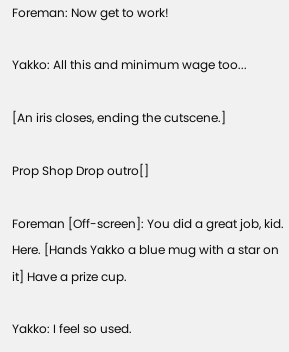Foreman: Now get to work!

Yakko: All this and minimum wage too...

[An iris closes, ending the cutscene.]

Prop Shop Drop outro[]

Foreman [Off-screen]: You did a great job, kid. Here. [Hands Yakko a blue mug with a star on it] Have a prize cup.

Yakko: I feel so used.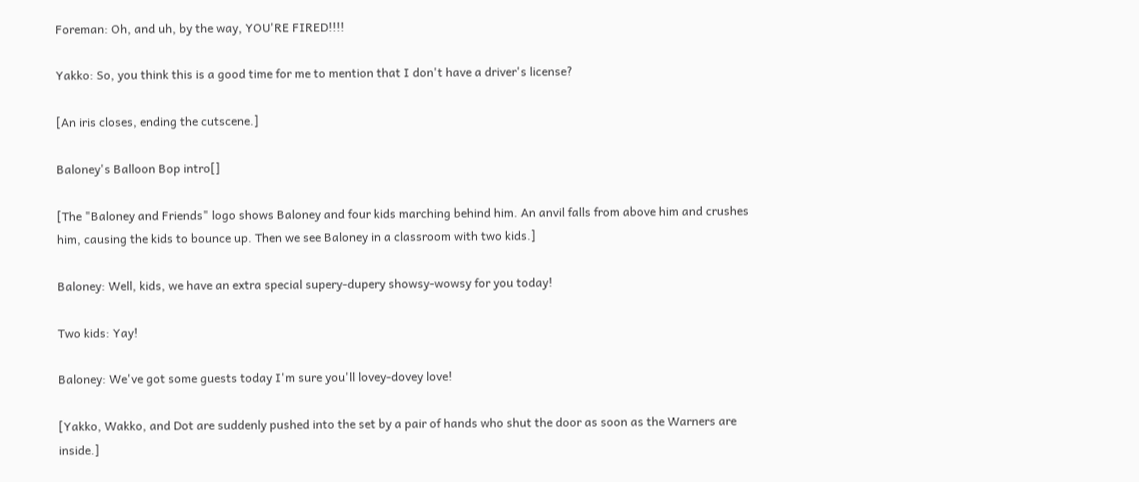Foreman: Oh, and uh, by the way, YOU'RE FIRED!!!!

Yakko: So, you think this is a good time for me to mention that I don't have a driver's license?

[An iris closes, ending the cutscene.]

Baloney's Balloon Bop intro[]

[The "Baloney and Friends" logo shows Baloney and four kids marching behind him. An anvil falls from above him and crushes him, causing the kids to bounce up. Then we see Baloney in a classroom with two kids.]

Baloney: Well, kids, we have an extra special supery-dupery showsy-wowsy for you today!

Two kids: Yay!

Baloney: We've got some guests today I'm sure you'll lovey-dovey love!

[Yakko, Wakko, and Dot are suddenly pushed into the set by a pair of hands who shut the door as soon as the Warners are inside.]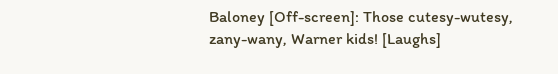Baloney [Off-screen]: Those cutesy-wutesy, zany-wany, Warner kids! [Laughs]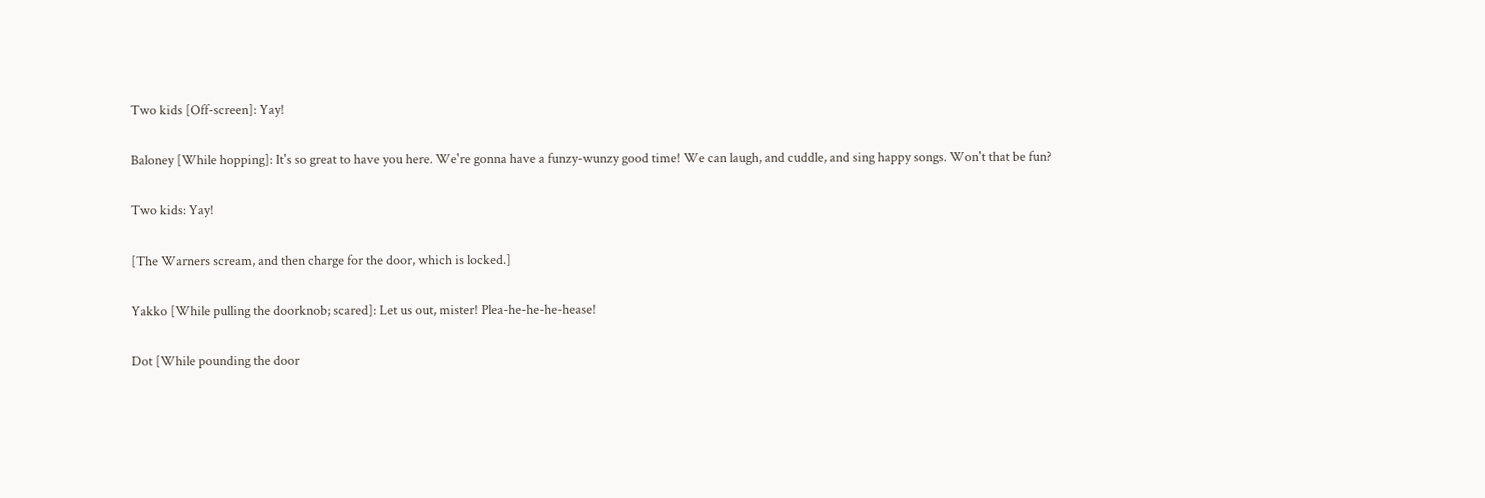Two kids [Off-screen]: Yay!

Baloney [While hopping]: It's so great to have you here. We're gonna have a funzy-wunzy good time! We can laugh, and cuddle, and sing happy songs. Won't that be fun?

Two kids: Yay!

[The Warners scream, and then charge for the door, which is locked.]

Yakko [While pulling the doorknob; scared]: Let us out, mister! Plea-he-he-he-hease!

Dot [While pounding the door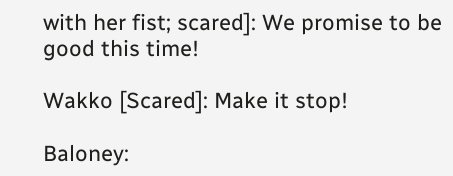with her fist; scared]: We promise to be good this time!

Wakko [Scared]: Make it stop!

Baloney: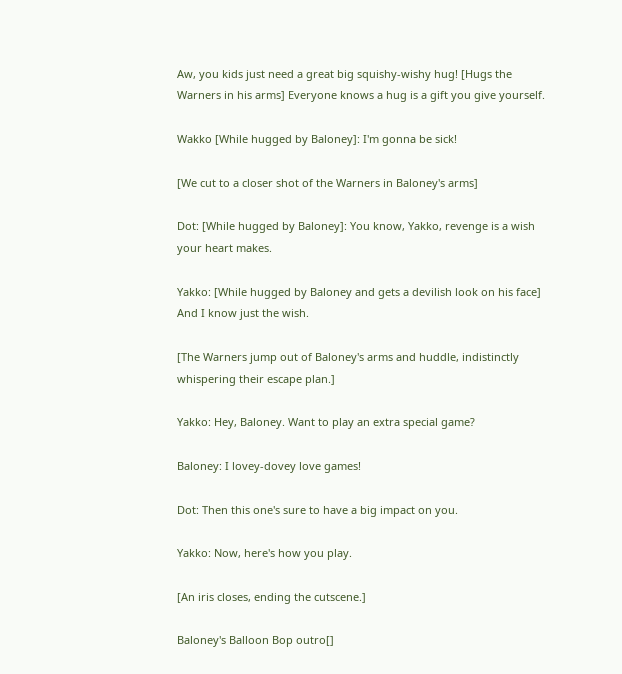Aw, you kids just need a great big squishy-wishy hug! [Hugs the Warners in his arms] Everyone knows a hug is a gift you give yourself.

Wakko [While hugged by Baloney]: I'm gonna be sick!

[We cut to a closer shot of the Warners in Baloney's arms]

Dot: [While hugged by Baloney]: You know, Yakko, revenge is a wish your heart makes.

Yakko: [While hugged by Baloney and gets a devilish look on his face] And I know just the wish.

[The Warners jump out of Baloney's arms and huddle, indistinctly whispering their escape plan.]

Yakko: Hey, Baloney. Want to play an extra special game?

Baloney: I lovey-dovey love games!

Dot: Then this one's sure to have a big impact on you.

Yakko: Now, here's how you play.

[An iris closes, ending the cutscene.]

Baloney's Balloon Bop outro[]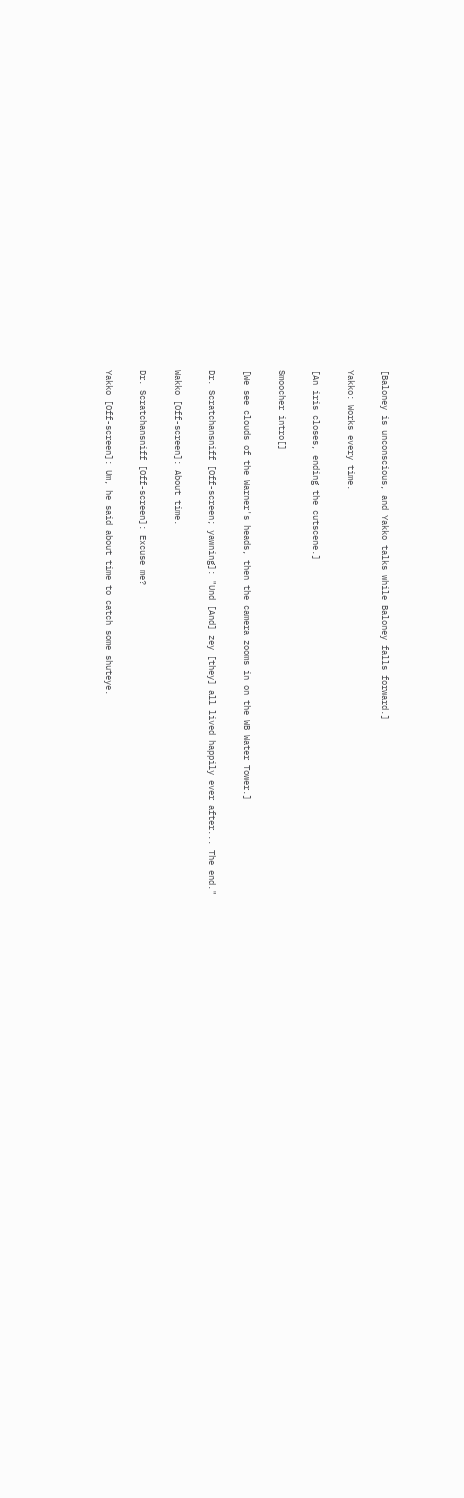[Baloney is unconscious, and Yakko talks while Baloney falls forward.]

Yakko: Works every time.

[An iris closes, ending the cutscene.]

Smoocher intro[]

[We see clouds of the Warner's heads, then the camera zooms in on the WB Water Tower.]

Dr. Scratchansniff [Off-screen; yawning]: "Und [And] zey [they] all lived happily ever after... The end."

Wakko [Off-screen]: About time.

Dr. Scratchansniff [Off-screen]: Excuse me?

Yakko [Off-screen]: Um, he said about time to catch some shuteye.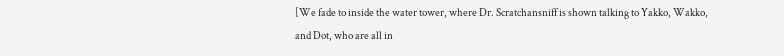[We fade to inside the water tower, where Dr. Scratchansniff is shown talking to Yakko, Wakko, and Dot, who are all in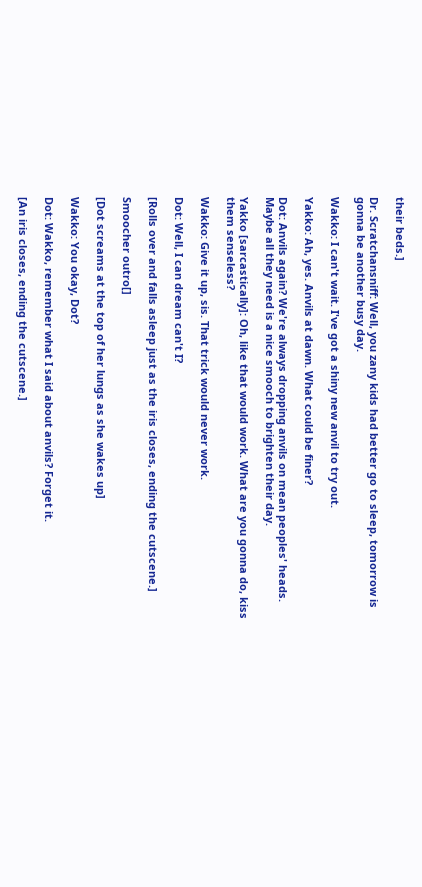their beds.]

Dr. Scratchansniff: Well, you zany kids had better go to sleep, tomorrow is gonna be another busy day.

Wakko: I can't wait. I've got a shiny new anvil to try out.

Yakko: Ah, yes. Anvils at dawn. What could be finer?

Dot: Anvils again? We're always dropping anvils on mean peoples' heads. Maybe all they need is a nice smooch to brighten their day.

Yakko [sarcastically]: Oh, like that would work. What are you gonna do, kiss them senseless?

Wakko: Give it up, sis. That trick would never work.

Dot: Well, I can dream can't I?

[Rolls over and falls asleep just as the iris closes, ending the cutscene.]

Smoocher outro[]

[Dot screams at the top of her lungs as she wakes up]

Wakko: You okay, Dot?

Dot: Wakko, remember what I said about anvils? Forget it.

[An iris closes, ending the cutscene.]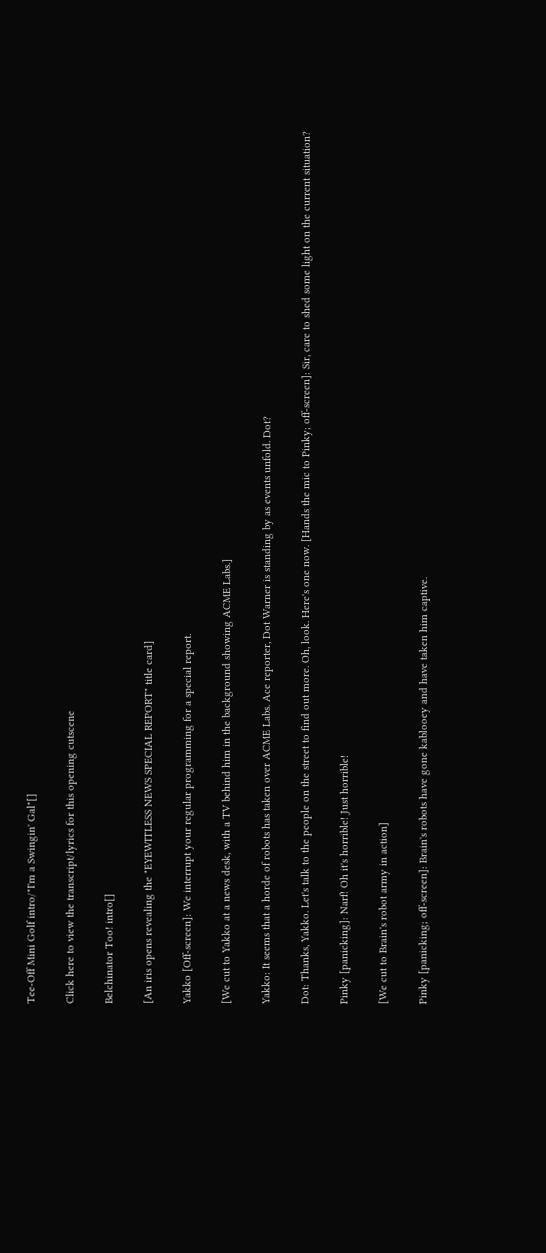Tee-Off Mini Golf intro/"I'm a Swingin' Gal"[]

Click here to view the transcript/lyrics for this opening cutscene

Belchinator Too! intro[]

[An iris opens revealing the "EYEWITLESS NEWS SPECIAL REPORT" title card]

Yakko [Off-screen]: We interrupt your regular programming for a special report.

[We cut to Yakko at a news desk, with a TV behind him in the background showing ACME Labs.]

Yakko: It seems that a horde of robots has taken over ACME Labs. Ace reporter, Dot Warner is standing by as events unfold. Dot?

Dot: Thanks, Yakko. Let's talk to the people on the street to find out more. Oh, look. Here's one now. [Hands the mic to Pinky; off-screen]: Sir, care to shed some light on the current situation?

Pinky [panicking]: Narf! Oh it's horrible! Just horrible!

[We cut to Brain's robot army in action]

Pinky [panicking; off-screen]: Brain's robots have gone kablooey and have taken him captive.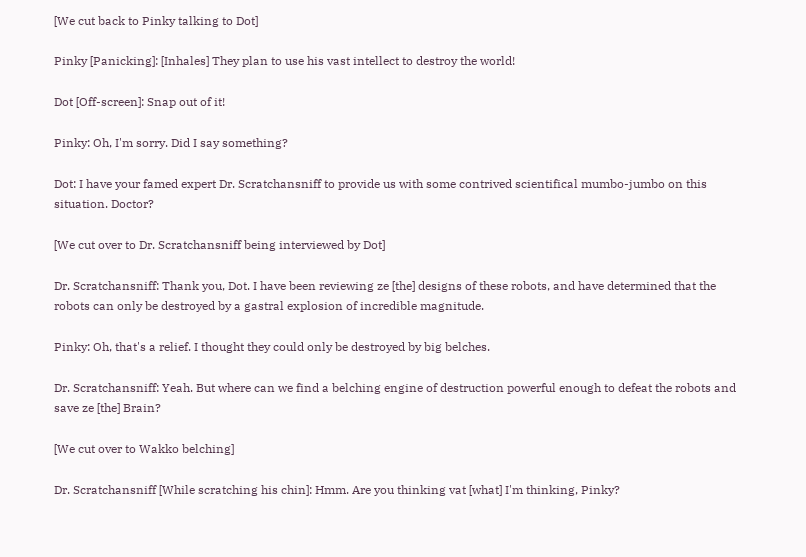[We cut back to Pinky talking to Dot]

Pinky [Panicking]: [Inhales] They plan to use his vast intellect to destroy the world!

Dot [Off-screen]: Snap out of it!

Pinky: Oh, I'm sorry. Did I say something?

Dot: I have your famed expert Dr. Scratchansniff to provide us with some contrived scientifical mumbo-jumbo on this situation. Doctor?

[We cut over to Dr. Scratchansniff being interviewed by Dot]

Dr. Scratchansniff: Thank you, Dot. I have been reviewing ze [the] designs of these robots, and have determined that the robots can only be destroyed by a gastral explosion of incredible magnitude.

Pinky: Oh, that's a relief. I thought they could only be destroyed by big belches.

Dr. Scratchansniff: Yeah. But where can we find a belching engine of destruction powerful enough to defeat the robots and save ze [the] Brain?

[We cut over to Wakko belching]

Dr. Scratchansniff [While scratching his chin]: Hmm. Are you thinking vat [what] I'm thinking, Pinky?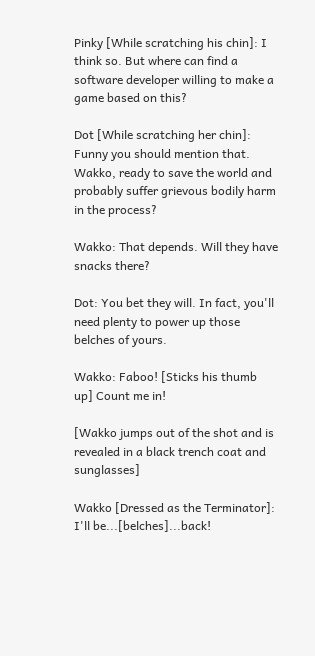Pinky [While scratching his chin]: I think so. But where can find a software developer willing to make a game based on this?

Dot [While scratching her chin]: Funny you should mention that. Wakko, ready to save the world and probably suffer grievous bodily harm in the process?

Wakko: That depends. Will they have snacks there?

Dot: You bet they will. In fact, you'll need plenty to power up those belches of yours.

Wakko: Faboo! [Sticks his thumb up] Count me in!

[Wakko jumps out of the shot and is revealed in a black trench coat and sunglasses]

Wakko [Dressed as the Terminator]: I'll be...[belches]...back!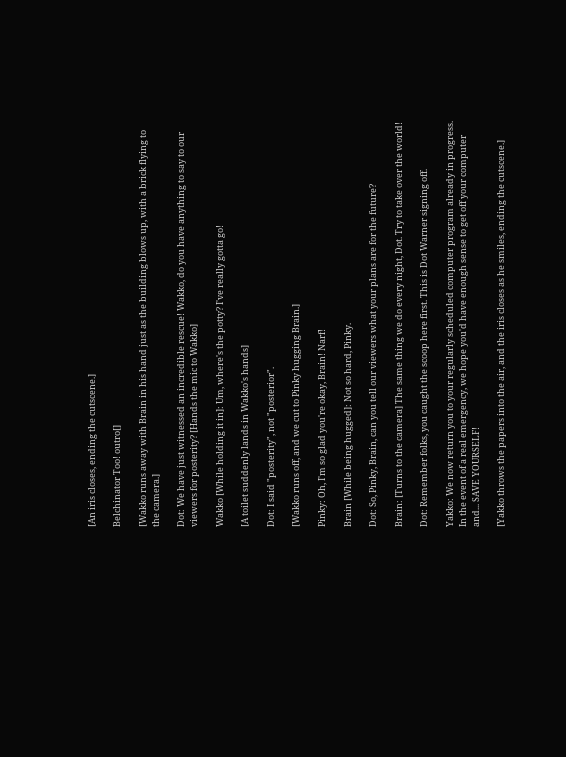[An iris closes, ending the cutscene.]

Belchinator Too! outro[]

[Wakko runs away with Brain in his hand just as the building blows up, with a brick flying to the camera.]

Dot: We have just witnessed an incredible rescue! Wakko, do you have anything to say to our viewers for posterity? [Hands the mic to Wakko]

Wakko [While holding it in]: Um, where's the potty? I've really gotta go!

[A toilet suddenly lands in Wakko's hands]

Dot: I said "posterity", not "posterior".

[Wakko runs off, and we cut to Pinky hugging Brain.]

Pinky: Oh, I'm so glad you're okay, Brain! Narf!

Brain [While being hugged]: Not so hard, Pinky.

Dot: So, Pinky, Brain, can you tell our viewers what your plans are for the future?

Brain: [Turns to the camera] The same thing we do every night, Dot. Try to take over the world!

Dot: Remember folks, you caught the scoop here first. This is Dot Warner signing off.

Yakko: We now return you to your regularly scheduled computer program already in progress. In the event of a real emergency, we hope you'd have enough sense to get off your computer and... SAVE YOURSELF!

[Yakko throws the papers into the air, and the iris closes as he smiles, ending the cutscene.]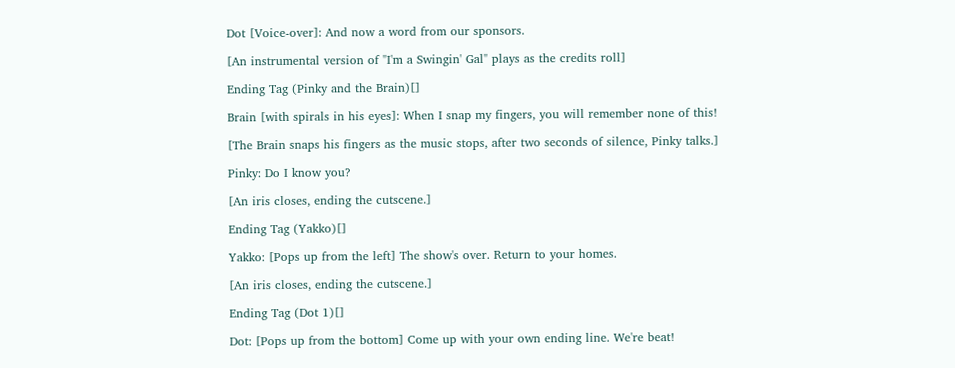Dot [Voice-over]: And now a word from our sponsors.

[An instrumental version of "I'm a Swingin' Gal" plays as the credits roll]

Ending Tag (Pinky and the Brain)[]

Brain [with spirals in his eyes]: When I snap my fingers, you will remember none of this!

[The Brain snaps his fingers as the music stops, after two seconds of silence, Pinky talks.]

Pinky: Do I know you?

[An iris closes, ending the cutscene.]

Ending Tag (Yakko)[]

Yakko: [Pops up from the left] The show's over. Return to your homes.

[An iris closes, ending the cutscene.]

Ending Tag (Dot 1)[]

Dot: [Pops up from the bottom] Come up with your own ending line. We're beat!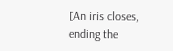[An iris closes, ending the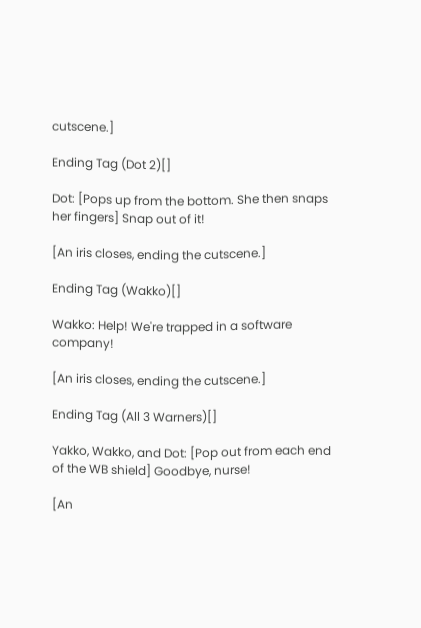cutscene.]

Ending Tag (Dot 2)[]

Dot: [Pops up from the bottom. She then snaps her fingers] Snap out of it!

[An iris closes, ending the cutscene.]

Ending Tag (Wakko)[]

Wakko: Help! We're trapped in a software company!

[An iris closes, ending the cutscene.]

Ending Tag (All 3 Warners)[]

Yakko, Wakko, and Dot: [Pop out from each end of the WB shield] Goodbye, nurse!

[An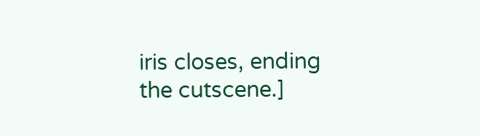iris closes, ending the cutscene.]